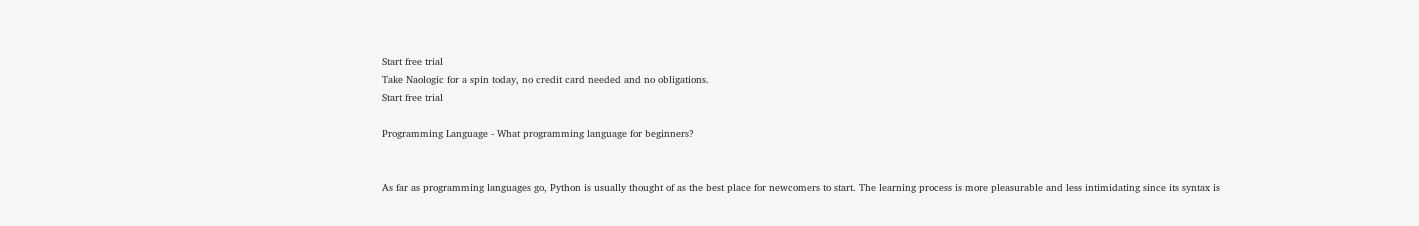Start free trial
Take Naologic for a spin today, no credit card needed and no obligations.
Start free trial

Programming Language - What programming language for beginners?


As far as programming languages go, Python is usually thought of as the best place for newcomers to start. The learning process is more pleasurable and less intimidating since its syntax is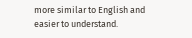more similar to English and easier to understand.